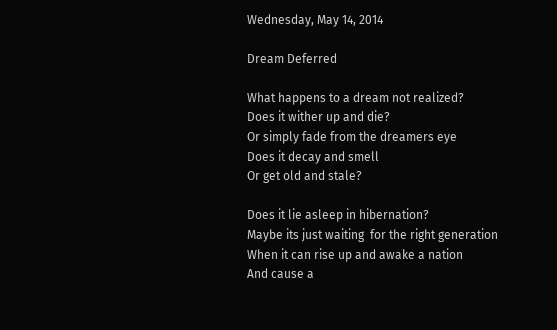Wednesday, May 14, 2014

Dream Deferred

What happens to a dream not realized?
Does it wither up and die?
Or simply fade from the dreamers eye
Does it decay and smell
Or get old and stale?

Does it lie asleep in hibernation?
Maybe its just waiting  for the right generation
When it can rise up and awake a nation
And cause a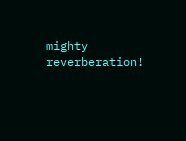mighty reverberation!